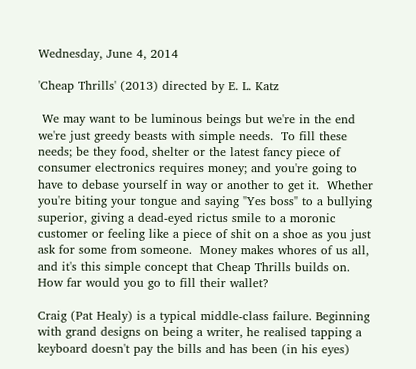Wednesday, June 4, 2014

'Cheap Thrills' (2013) directed by E. L. Katz

 We may want to be luminous beings but we're in the end we're just greedy beasts with simple needs.  To fill these needs; be they food, shelter or the latest fancy piece of consumer electronics requires money; and you're going to have to debase yourself in way or another to get it.  Whether you're biting your tongue and saying "Yes boss" to a bullying superior, giving a dead-eyed rictus smile to a moronic customer or feeling like a piece of shit on a shoe as you just ask for some from someone.  Money makes whores of us all, and it's this simple concept that Cheap Thrills builds on. How far would you go to fill their wallet?

Craig (Pat Healy) is a typical middle-class failure. Beginning with grand designs on being a writer, he realised tapping a keyboard doesn't pay the bills and has been (in his eyes)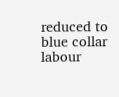reduced to blue collar labour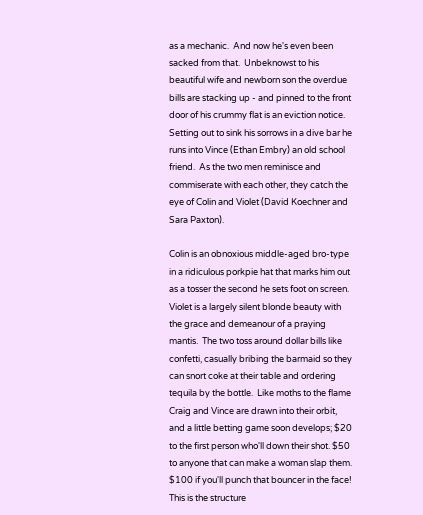as a mechanic.  And now he's even been sacked from that.  Unbeknowst to his beautiful wife and newborn son the overdue bills are stacking up - and pinned to the front door of his crummy flat is an eviction notice.  Setting out to sink his sorrows in a dive bar he runs into Vince (Ethan Embry) an old school friend.  As the two men reminisce and commiserate with each other, they catch the eye of Colin and Violet (David Koechner and Sara Paxton).

Colin is an obnoxious middle-aged bro-type in a ridiculous porkpie hat that marks him out as a tosser the second he sets foot on screen.  Violet is a largely silent blonde beauty with the grace and demeanour of a praying mantis.  The two toss around dollar bills like confetti, casually bribing the barmaid so they can snort coke at their table and ordering tequila by the bottle.  Like moths to the flame Craig and Vince are drawn into their orbit, and a little betting game soon develops; $20 to the first person who'll down their shot. $50 to anyone that can make a woman slap them. $100 if you'll punch that bouncer in the face!  This is the structure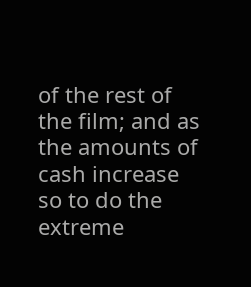of the rest of the film; and as the amounts of cash increase so to do the extreme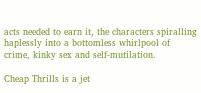acts needed to earn it, the characters spiralling haplessly into a bottomless whirlpool of crime, kinky sex and self-mutilation.

Cheap Thrills is a jet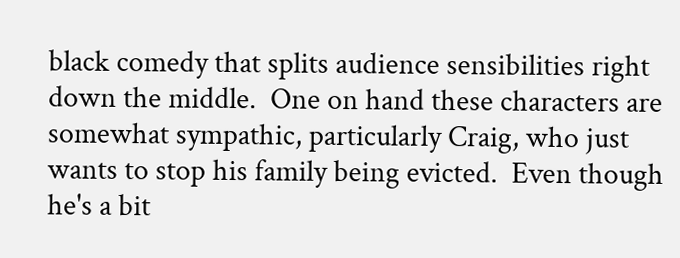black comedy that splits audience sensibilities right down the middle.  One on hand these characters are somewhat sympathic, particularly Craig, who just wants to stop his family being evicted.  Even though he's a bit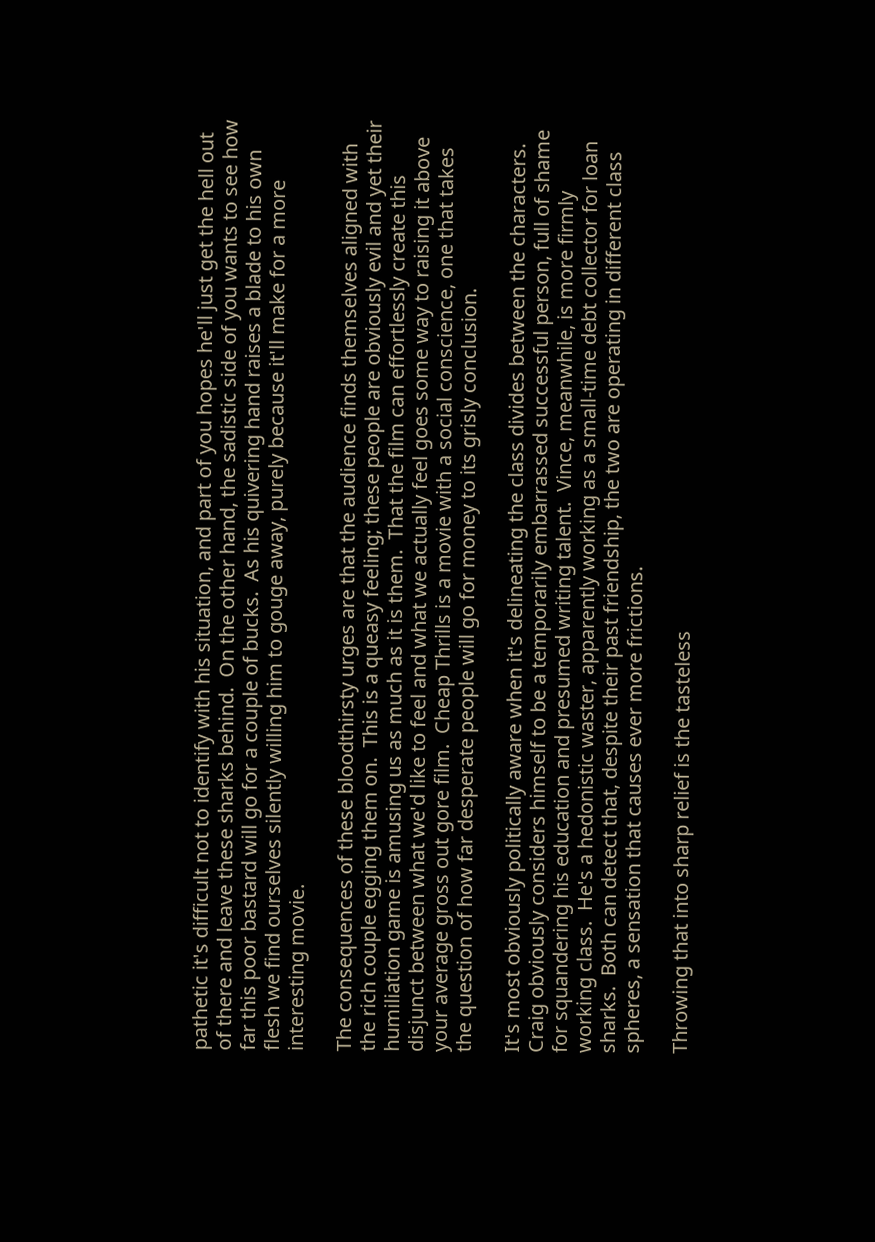pathetic it's difficult not to identify with his situation, and part of you hopes he'll just get the hell out of there and leave these sharks behind.  On the other hand, the sadistic side of you wants to see how far this poor bastard will go for a couple of bucks.  As his quivering hand raises a blade to his own flesh we find ourselves silently willing him to gouge away, purely because it'll make for a more interesting movie.

The consequences of these bloodthirsty urges are that the audience finds themselves aligned with the rich couple egging them on.  This is a queasy feeling; these people are obviously evil and yet their humiliation game is amusing us as much as it is them.  That the film can effortlessly create this disjunct between what we'd like to feel and what we actually feel goes some way to raising it above your average gross out gore film.  Cheap Thrills is a movie with a social conscience, one that takes the question of how far desperate people will go for money to its grisly conclusion.

It's most obviously politically aware when it's delineating the class divides between the characters.  Craig obviously considers himself to be a temporarily embarrassed successful person, full of shame for squandering his education and presumed writing talent.  Vince, meanwhile, is more firmly working class.  He's a hedonistic waster, apparently working as a small-time debt collector for loan sharks.  Both can detect that, despite their past friendship, the two are operating in different class spheres, a sensation that causes ever more frictions.

Throwing that into sharp relief is the tasteless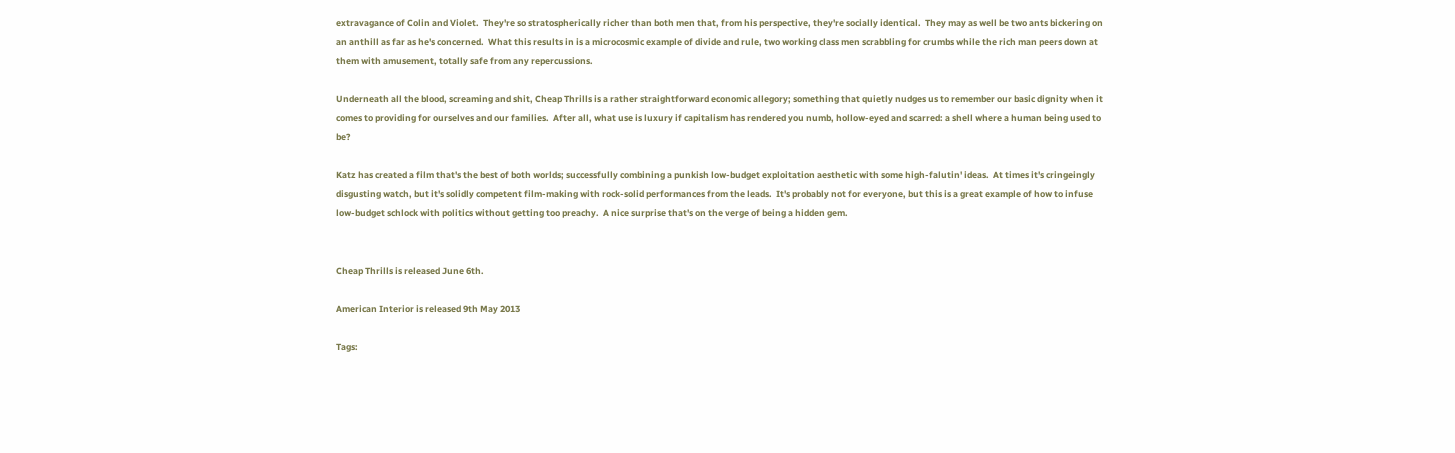extravagance of Colin and Violet.  They're so stratospherically richer than both men that, from his perspective, they're socially identical.  They may as well be two ants bickering on an anthill as far as he's concerned.  What this results in is a microcosmic example of divide and rule, two working class men scrabbling for crumbs while the rich man peers down at them with amusement, totally safe from any repercussions.

Underneath all the blood, screaming and shit, Cheap Thrills is a rather straightforward economic allegory; something that quietly nudges us to remember our basic dignity when it comes to providing for ourselves and our families.  After all, what use is luxury if capitalism has rendered you numb, hollow-eyed and scarred: a shell where a human being used to be?

Katz has created a film that's the best of both worlds; successfully combining a punkish low-budget exploitation aesthetic with some high-falutin' ideas.  At times it's cringeingly disgusting watch, but it's solidly competent film-making with rock-solid performances from the leads.  It's probably not for everyone, but this is a great example of how to infuse low-budget schlock with politics without getting too preachy.  A nice surprise that's on the verge of being a hidden gem.


Cheap Thrills is released June 6th.

American Interior is released 9th May 2013

Tags: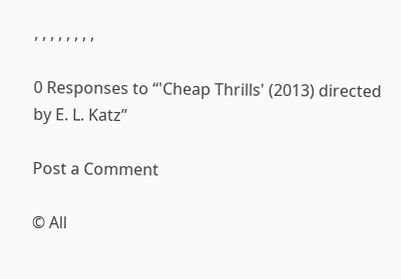, , , , , , , ,

0 Responses to “'Cheap Thrills' (2013) directed by E. L. Katz”

Post a Comment

© All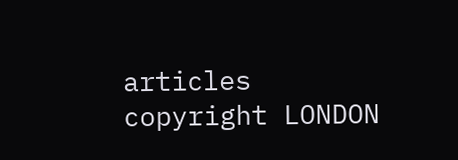articles copyright LONDON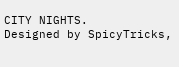CITY NIGHTS.
Designed by SpicyTricks,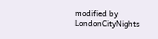modified by LondonCityNights